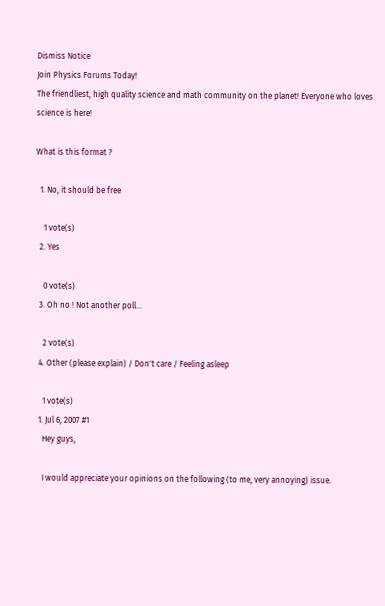Dismiss Notice
Join Physics Forums Today!
The friendliest, high quality science and math community on the planet! Everyone who loves science is here!

What is this format ?

  1. No, it should be free

    1 vote(s)
  2. Yes

    0 vote(s)
  3. Oh no ! Not another poll...

    2 vote(s)
  4. Other (please explain) / Don't care / Feeling asleep

    1 vote(s)
  1. Jul 6, 2007 #1
    Hey guys,

    I would appreciate your opinions on the following (to me, very annoying) issue.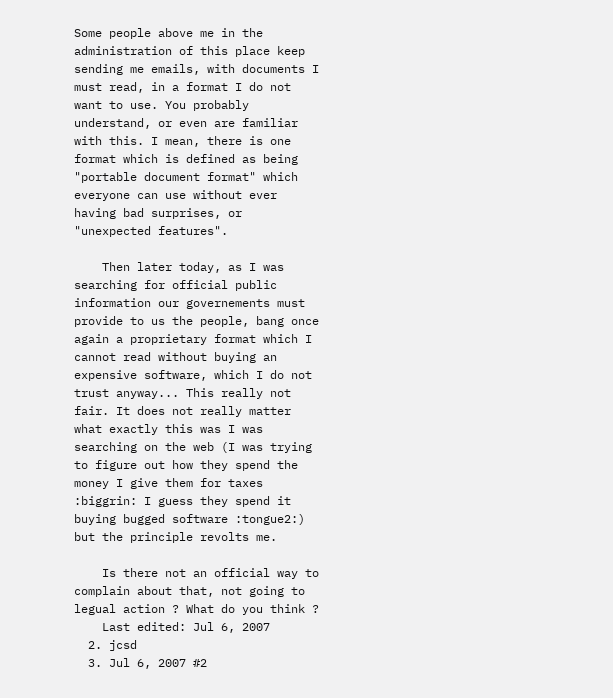Some people above me in the administration of this place keep sending me emails, with documents I must read, in a format I do not want to use. You probably understand, or even are familiar with this. I mean, there is one format which is defined as being "portable document format" which everyone can use without ever having bad surprises, or "unexpected features".

    Then later today, as I was searching for official public information our governements must provide to us the people, bang once again a proprietary format which I cannot read without buying an expensive software, which I do not trust anyway... This really not fair. It does not really matter what exactly this was I was searching on the web (I was trying to figure out how they spend the money I give them for taxes :biggrin: I guess they spend it buying bugged software :tongue2:) but the principle revolts me.

    Is there not an official way to complain about that, not going to legual action ? What do you think ?
    Last edited: Jul 6, 2007
  2. jcsd
  3. Jul 6, 2007 #2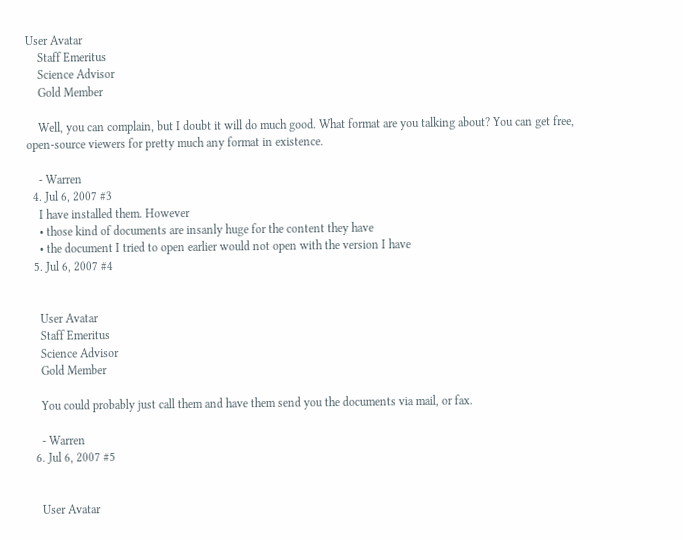User Avatar
    Staff Emeritus
    Science Advisor
    Gold Member

    Well, you can complain, but I doubt it will do much good. What format are you talking about? You can get free, open-source viewers for pretty much any format in existence.

    - Warren
  4. Jul 6, 2007 #3
    I have installed them. However
    • those kind of documents are insanly huge for the content they have
    • the document I tried to open earlier would not open with the version I have
  5. Jul 6, 2007 #4


    User Avatar
    Staff Emeritus
    Science Advisor
    Gold Member

    You could probably just call them and have them send you the documents via mail, or fax.

    - Warren
  6. Jul 6, 2007 #5


    User Avatar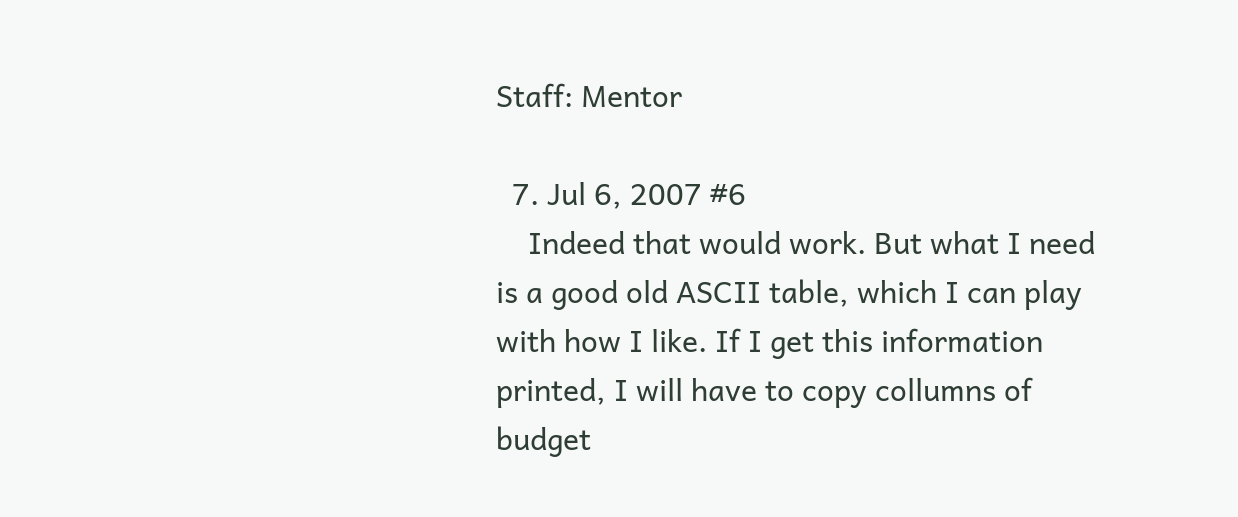Staff: Mentor

  7. Jul 6, 2007 #6
    Indeed that would work. But what I need is a good old ASCII table, which I can play with how I like. If I get this information printed, I will have to copy collumns of budget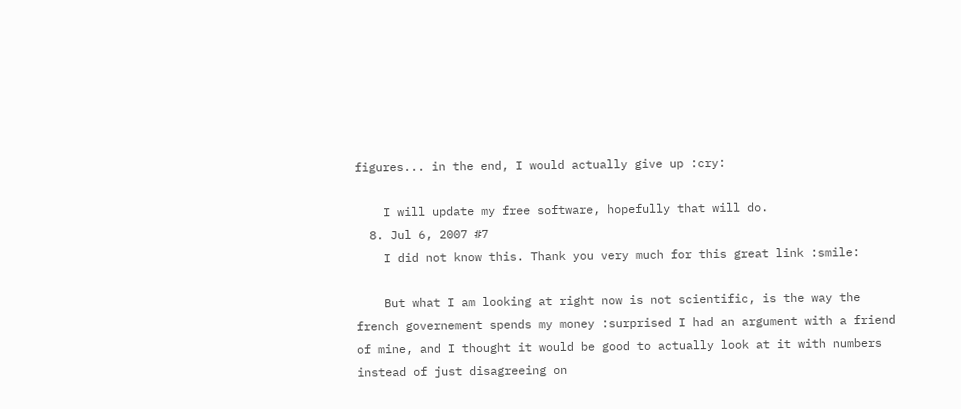figures... in the end, I would actually give up :cry:

    I will update my free software, hopefully that will do.
  8. Jul 6, 2007 #7
    I did not know this. Thank you very much for this great link :smile:

    But what I am looking at right now is not scientific, is the way the french governement spends my money :surprised I had an argument with a friend of mine, and I thought it would be good to actually look at it with numbers instead of just disagreeing on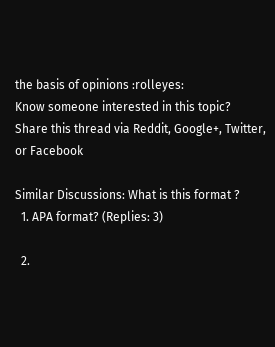the basis of opinions :rolleyes:
Know someone interested in this topic? Share this thread via Reddit, Google+, Twitter, or Facebook

Similar Discussions: What is this format ?
  1. APA format? (Replies: 3)

  2.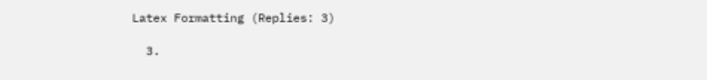Latex Formatting (Replies: 3)

  3.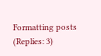Formatting posts (Replies: 3)